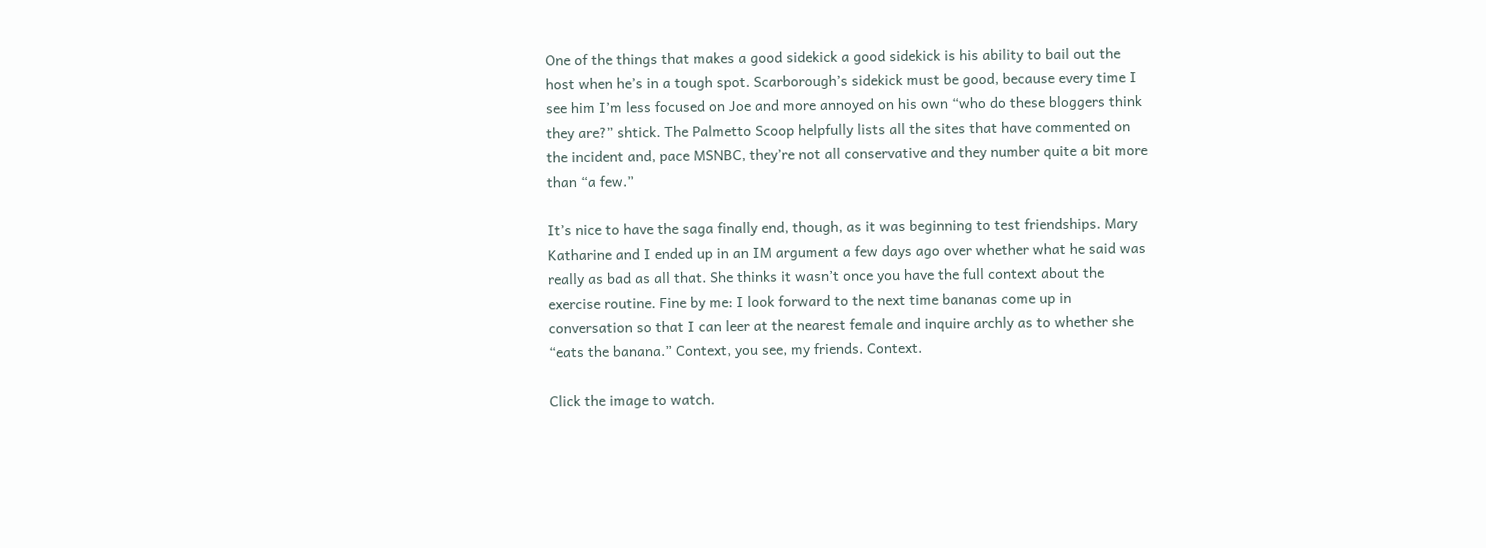One of the things that makes a good sidekick a good sidekick is his ability to bail out the host when he’s in a tough spot. Scarborough’s sidekick must be good, because every time I see him I’m less focused on Joe and more annoyed on his own “who do these bloggers think they are?” shtick. The Palmetto Scoop helpfully lists all the sites that have commented on the incident and, pace MSNBC, they’re not all conservative and they number quite a bit more than “a few.”

It’s nice to have the saga finally end, though, as it was beginning to test friendships. Mary Katharine and I ended up in an IM argument a few days ago over whether what he said was really as bad as all that. She thinks it wasn’t once you have the full context about the exercise routine. Fine by me: I look forward to the next time bananas come up in conversation so that I can leer at the nearest female and inquire archly as to whether she “eats the banana.” Context, you see, my friends. Context.

Click the image to watch.